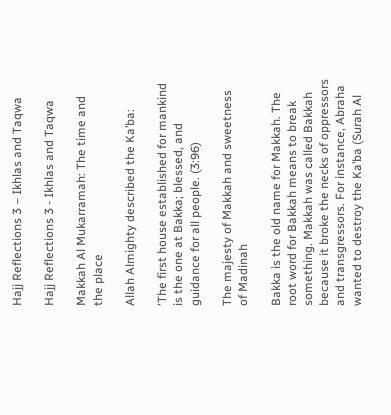Hajj Reflections 3 – Ikhlas and Taqwa

Hajj Reflections 3 - Ikhlas and Taqwa

Makkah Al Mukarramah: The time and the place

Allah Almighty described the Ka’ba:

‘The first house established for mankind is the one at Bakka; blessed, and guidance for all people. (3:96)

The majesty of Makkah and sweetness of Madinah

Bakka is the old name for Makkah. The root word for Bakkah means to break something. Makkah was called Bakkah because it broke the necks of oppressors and transgressors. For instance, Abraha wanted to destroy the Ka’ba (Surah Al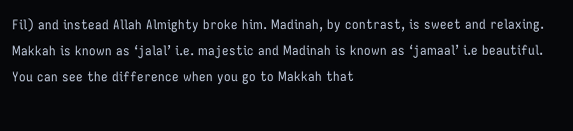Fil) and instead Allah Almighty broke him. Madinah, by contrast, is sweet and relaxing. Makkah is known as ‘jalal’ i.e. majestic and Madinah is known as ‘jamaal’ i.e beautiful. You can see the difference when you go to Makkah that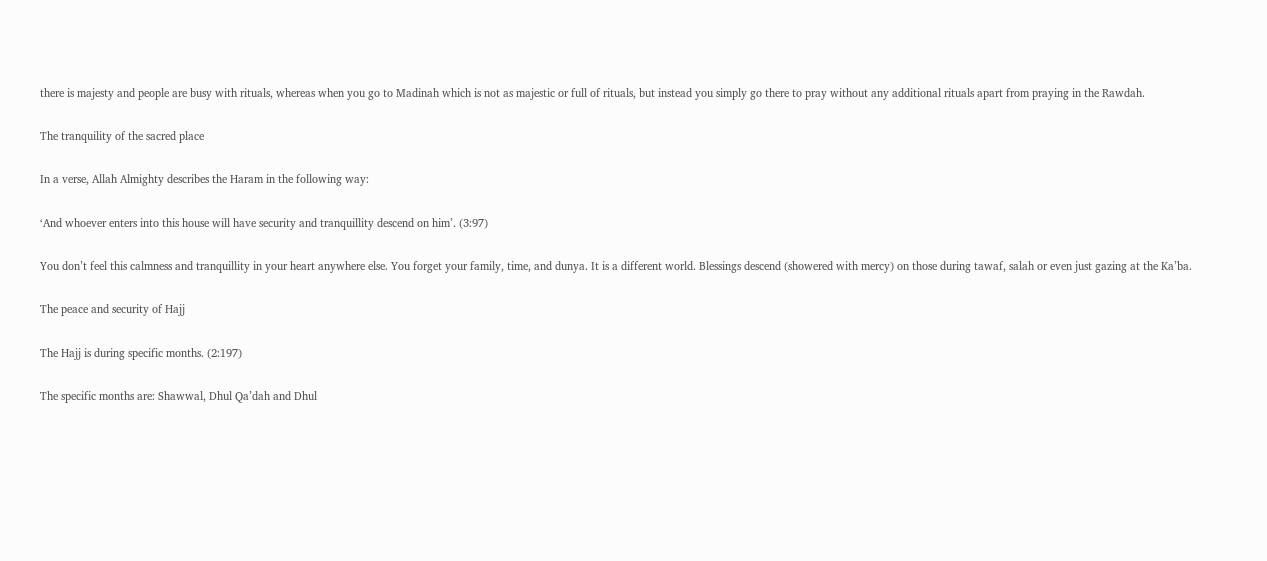there is majesty and people are busy with rituals, whereas when you go to Madinah which is not as majestic or full of rituals, but instead you simply go there to pray without any additional rituals apart from praying in the Rawdah.

The tranquility of the sacred place

In a verse, Allah Almighty describes the Haram in the following way:

‘And whoever enters into this house will have security and tranquillity descend on him’. (3:97)

You don’t feel this calmness and tranquillity in your heart anywhere else. You forget your family, time, and dunya. It is a different world. Blessings descend (showered with mercy) on those during tawaf, salah or even just gazing at the Ka’ba.

The peace and security of Hajj

The Hajj is during specific months. (2:197)

The specific months are: Shawwal, Dhul Qa’dah and Dhul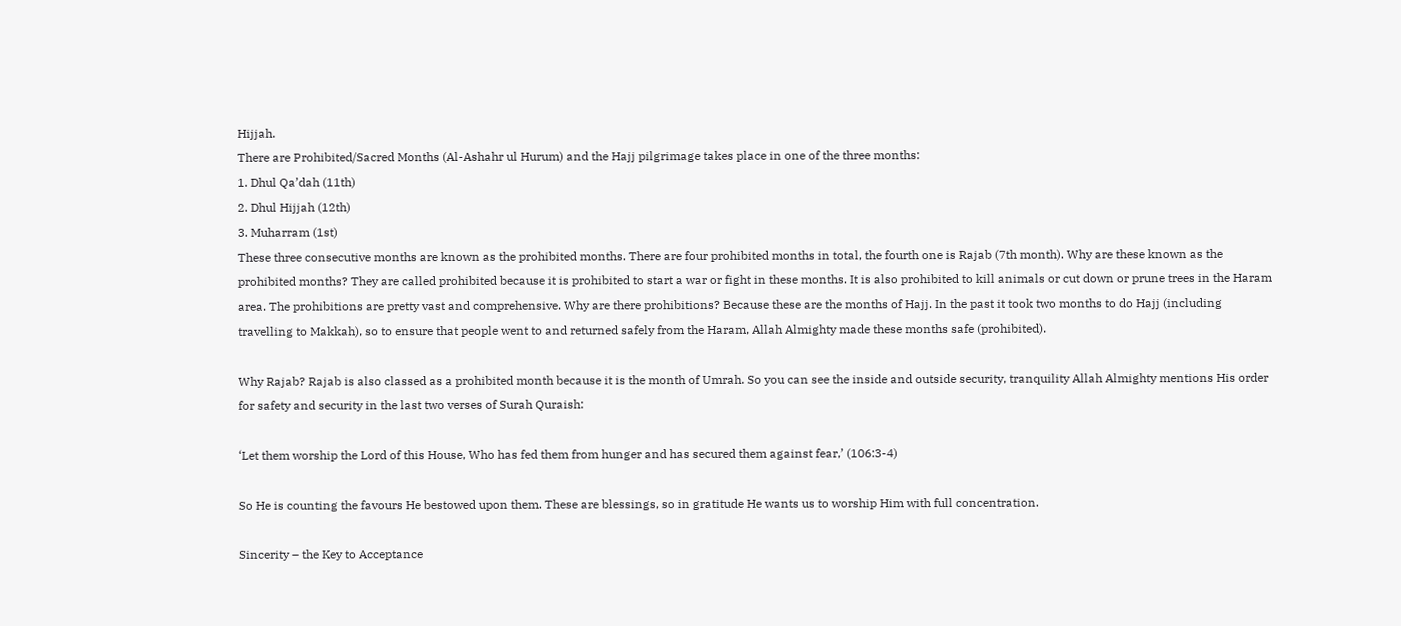Hijjah.
There are Prohibited/Sacred Months (Al-Ashahr ul Hurum) and the Hajj pilgrimage takes place in one of the three months:
1. Dhul Qa’dah (11th)
2. Dhul Hijjah (12th)
3. Muharram (1st)
These three consecutive months are known as the prohibited months. There are four prohibited months in total, the fourth one is Rajab (7th month). Why are these known as the prohibited months? They are called prohibited because it is prohibited to start a war or fight in these months. It is also prohibited to kill animals or cut down or prune trees in the Haram area. The prohibitions are pretty vast and comprehensive. Why are there prohibitions? Because these are the months of Hajj. In the past it took two months to do Hajj (including travelling to Makkah), so to ensure that people went to and returned safely from the Haram, Allah Almighty made these months safe (prohibited).

Why Rajab? Rajab is also classed as a prohibited month because it is the month of Umrah. So you can see the inside and outside security, tranquility Allah Almighty mentions His order for safety and security in the last two verses of Surah Quraish:

‘Let them worship the Lord of this House, Who has fed them from hunger and has secured them against fear,’ (106:3-4)

So He is counting the favours He bestowed upon them. These are blessings, so in gratitude He wants us to worship Him with full concentration.

Sincerity – the Key to Acceptance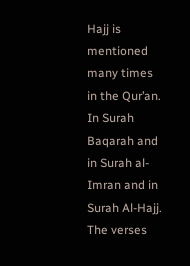Hajj is mentioned many times in the Qur’an. In Surah Baqarah and in Surah al-Imran and in Surah Al-Hajj. The verses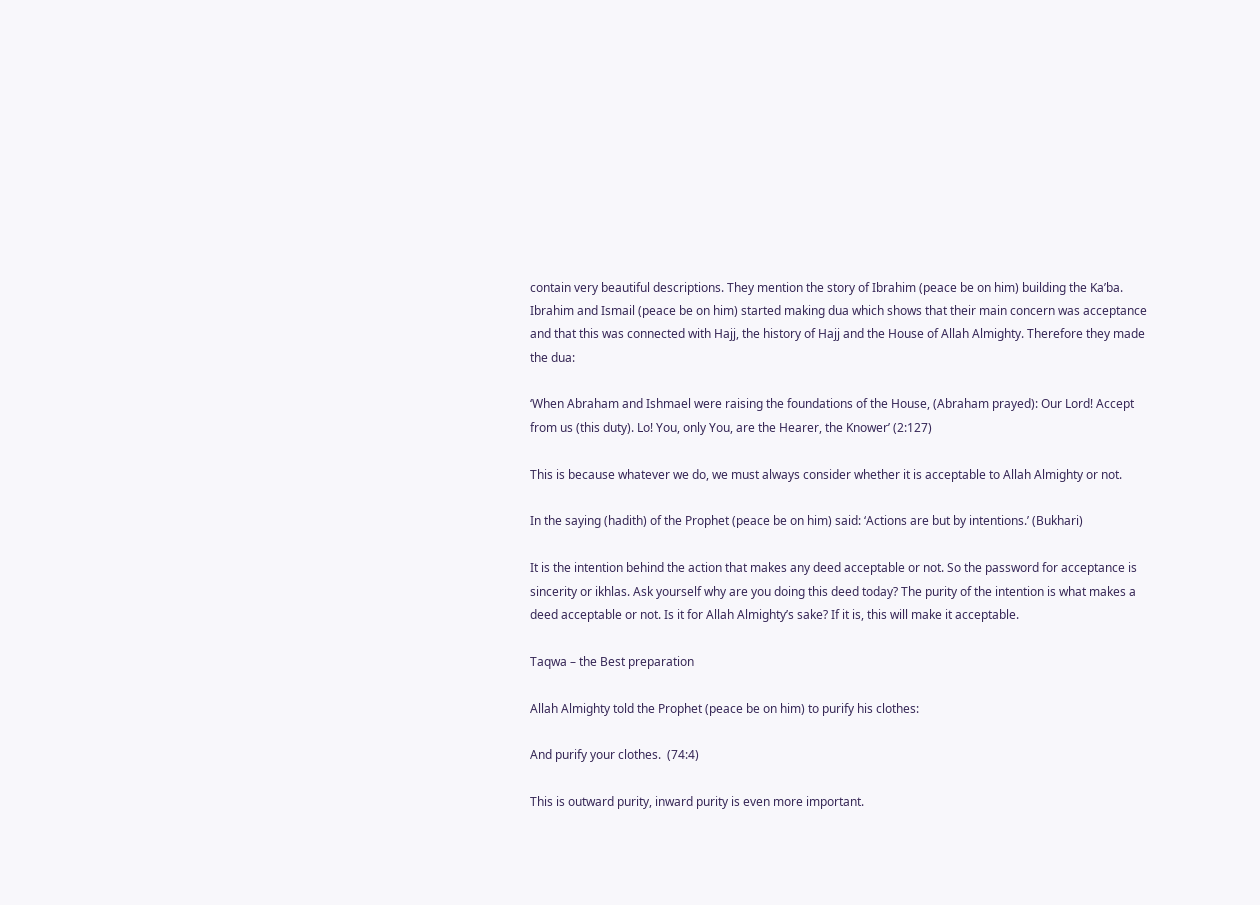contain very beautiful descriptions. They mention the story of Ibrahim (peace be on him) building the Ka’ba. Ibrahim and Ismail (peace be on him) started making dua which shows that their main concern was acceptance and that this was connected with Hajj, the history of Hajj and the House of Allah Almighty. Therefore they made the dua:

‘When Abraham and Ishmael were raising the foundations of the House, (Abraham prayed): Our Lord! Accept from us (this duty). Lo! You, only You, are the Hearer, the Knower’ (2:127)

This is because whatever we do, we must always consider whether it is acceptable to Allah Almighty or not.

In the saying (hadith) of the Prophet (peace be on him) said: ‘Actions are but by intentions.’ (Bukhari)

It is the intention behind the action that makes any deed acceptable or not. So the password for acceptance is sincerity or ikhlas. Ask yourself why are you doing this deed today? The purity of the intention is what makes a deed acceptable or not. Is it for Allah Almighty’s sake? If it is, this will make it acceptable.

Taqwa – the Best preparation

Allah Almighty told the Prophet (peace be on him) to purify his clothes:

And purify your clothes.  (74:4)

This is outward purity, inward purity is even more important.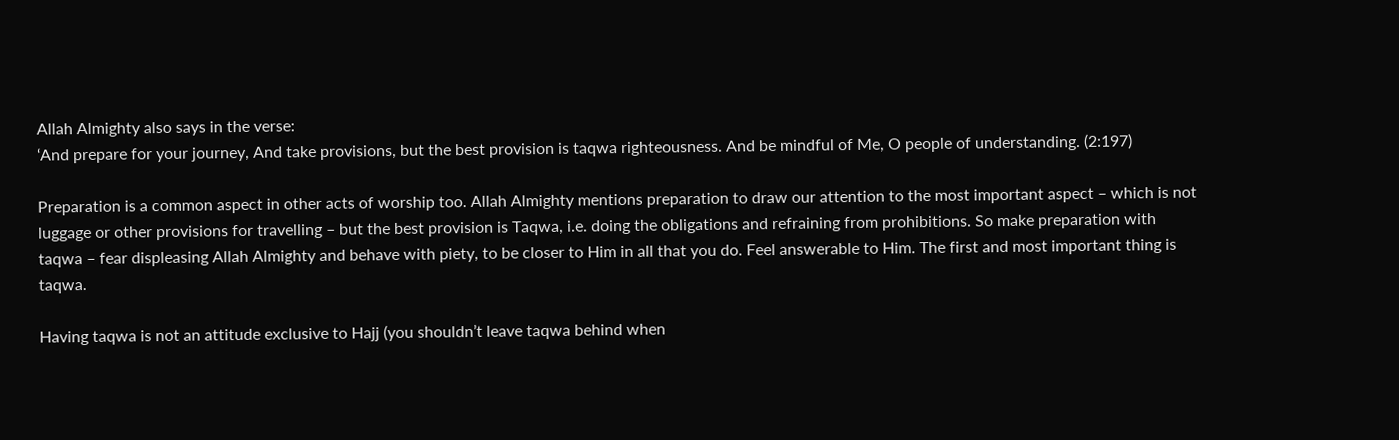Allah Almighty also says in the verse:
‘And prepare for your journey, And take provisions, but the best provision is taqwa righteousness. And be mindful of Me, O people of understanding. (2:197)

Preparation is a common aspect in other acts of worship too. Allah Almighty mentions preparation to draw our attention to the most important aspect – which is not luggage or other provisions for travelling – but the best provision is Taqwa, i.e. doing the obligations and refraining from prohibitions. So make preparation with taqwa – fear displeasing Allah Almighty and behave with piety, to be closer to Him in all that you do. Feel answerable to Him. The first and most important thing is taqwa.

Having taqwa is not an attitude exclusive to Hajj (you shouldn’t leave taqwa behind when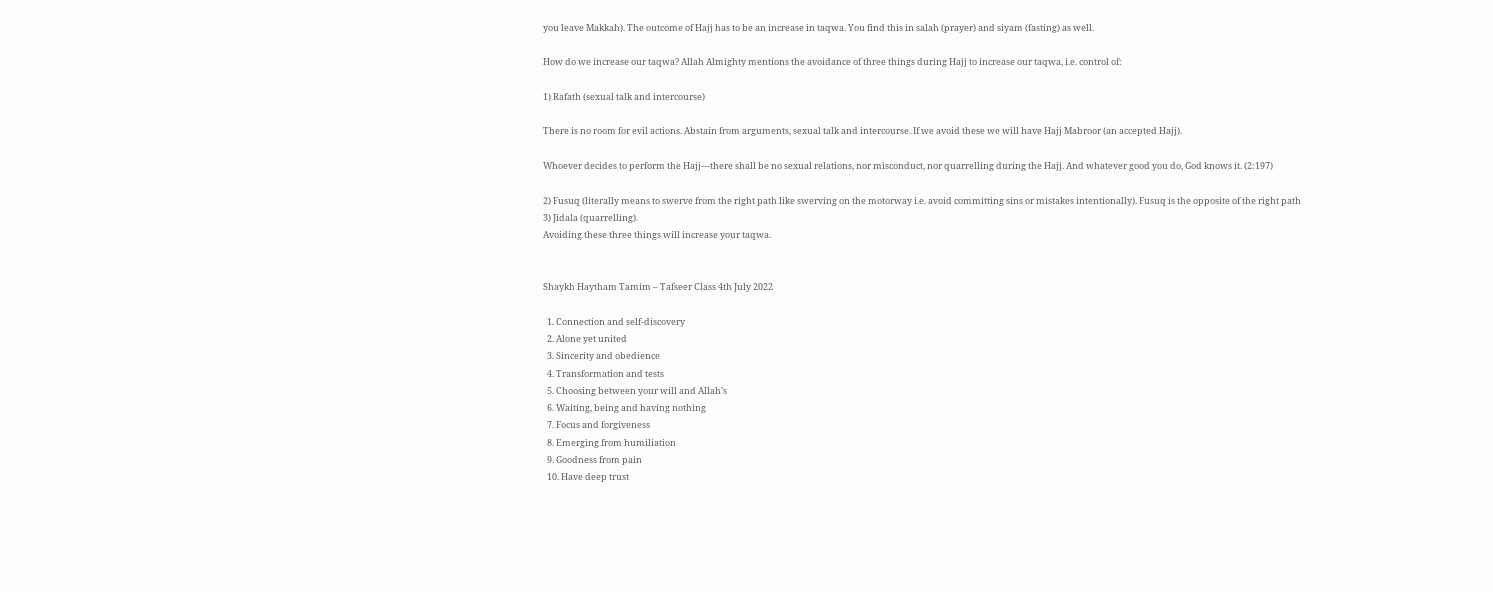you leave Makkah). The outcome of Hajj has to be an increase in taqwa. You find this in salah (prayer) and siyam (fasting) as well.

How do we increase our taqwa? Allah Almighty mentions the avoidance of three things during Hajj to increase our taqwa, i.e. control of:

1) Rafath (sexual talk and intercourse)

There is no room for evil actions. Abstain from arguments, sexual talk and intercourse. If we avoid these we will have Hajj Mabroor (an accepted Hajj).

Whoever decides to perform the Hajj—there shall be no sexual relations, nor misconduct, nor quarrelling during the Hajj. And whatever good you do, God knows it. (2:197)

2) Fusuq (literally means to swerve from the right path like swerving on the motorway i.e. avoid committing sins or mistakes intentionally). Fusuq is the opposite of the right path
3) Jidala (quarrelling).
Avoiding these three things will increase your taqwa.


Shaykh Haytham Tamim – Tafseer Class 4th July 2022

  1. Connection and self-discovery
  2. Alone yet united
  3. Sincerity and obedience
  4. Transformation and tests
  5. Choosing between your will and Allah’s
  6. Waiting, being and having nothing
  7. Focus and forgiveness
  8. Emerging from humiliation
  9. Goodness from pain
  10. Have deep trust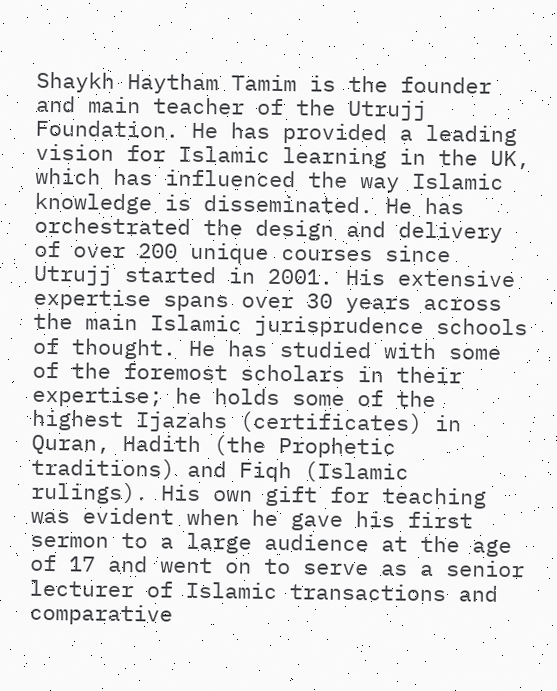Shaykh Haytham Tamim is the founder and main teacher of the Utrujj Foundation. He has provided a leading vision for Islamic learning in the UK, which has influenced the way Islamic knowledge is disseminated. He has orchestrated the design and delivery of over 200 unique courses since Utrujj started in 2001. His extensive expertise spans over 30 years across the main Islamic jurisprudence schools of thought. He has studied with some of the foremost scholars in their expertise; he holds some of the highest Ijazahs (certificates) in Quran, Hadith (the Prophetic traditions) and Fiqh (Islamic rulings). His own gift for teaching was evident when he gave his first sermon to a large audience at the age of 17 and went on to serve as a senior lecturer of Islamic transactions and comparative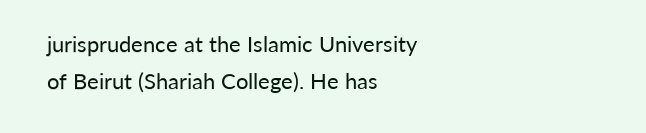jurisprudence at the Islamic University of Beirut (Shariah College). He has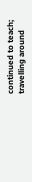continued to teach; travelling around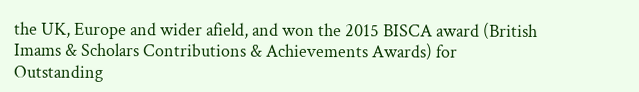the UK, Europe and wider afield, and won the 2015 BISCA award (British Imams & Scholars Contributions & Achievements Awards) for Outstanding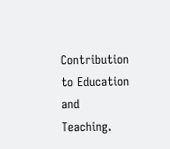Contribution to Education and Teaching.